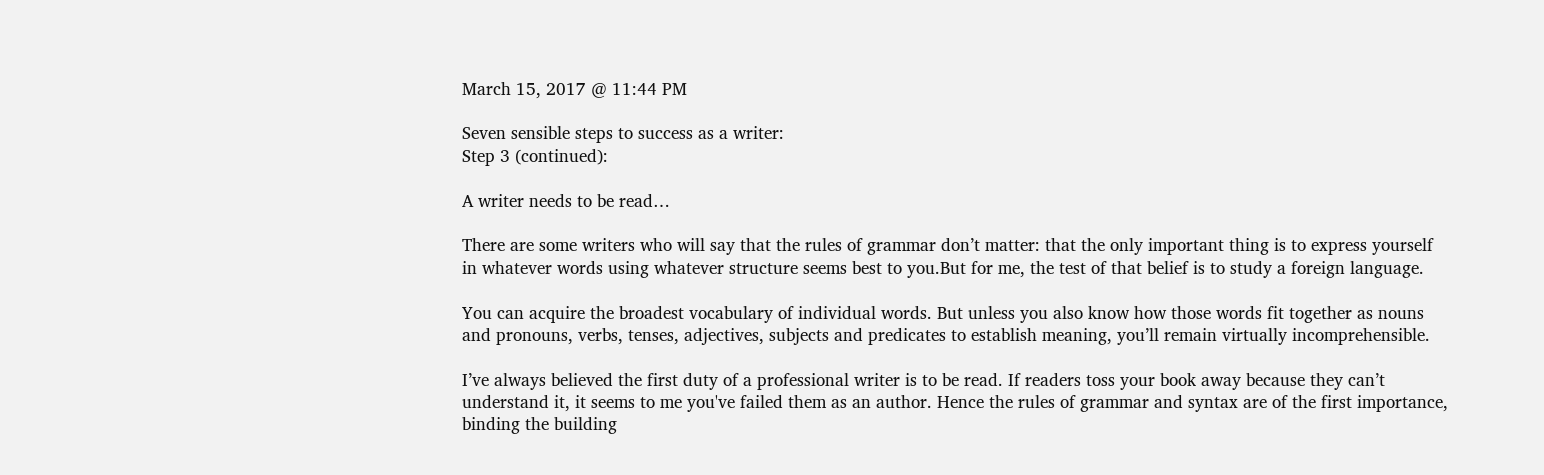March 15, 2017 @ 11:44 PM

Seven sensible steps to success as a writer:
Step 3 (continued):

A writer needs to be read…

There are some writers who will say that the rules of grammar don’t matter: that the only important thing is to express yourself in whatever words using whatever structure seems best to you.But for me, the test of that belief is to study a foreign language.

You can acquire the broadest vocabulary of individual words. But unless you also know how those words fit together as nouns and pronouns, verbs, tenses, adjectives, subjects and predicates to establish meaning, you’ll remain virtually incomprehensible.

I’ve always believed the first duty of a professional writer is to be read. If readers toss your book away because they can’t understand it, it seems to me you've failed them as an author. Hence the rules of grammar and syntax are of the first importance, binding the building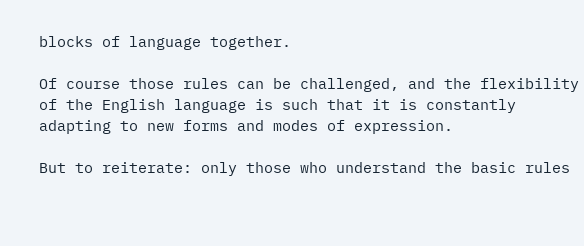blocks of language together.

Of course those rules can be challenged, and the flexibility of the English language is such that it is constantly adapting to new forms and modes of expression.

But to reiterate: only those who understand the basic rules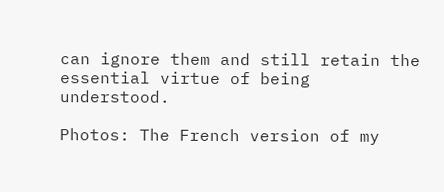can ignore them and still retain the essential virtue of being understood.

Photos: The French version of my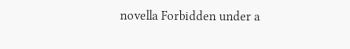novella Forbidden under a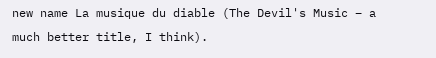new name La musique du diable (The Devil's Music – a much better title, I think).